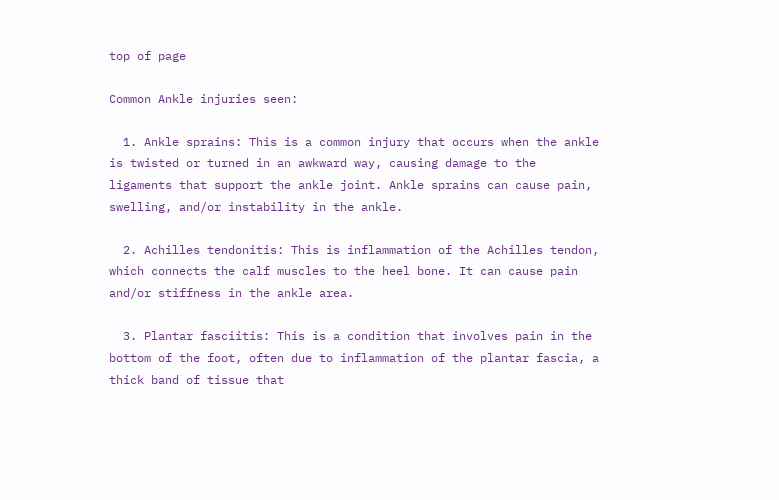top of page

Common Ankle injuries seen:

  1. Ankle sprains: This is a common injury that occurs when the ankle is twisted or turned in an awkward way, causing damage to the ligaments that support the ankle joint. Ankle sprains can cause pain, swelling, and/or instability in the ankle.

  2. Achilles tendonitis: This is inflammation of the Achilles tendon, which connects the calf muscles to the heel bone. It can cause pain and/or stiffness in the ankle area.

  3. Plantar fasciitis: This is a condition that involves pain in the bottom of the foot, often due to inflammation of the plantar fascia, a thick band of tissue that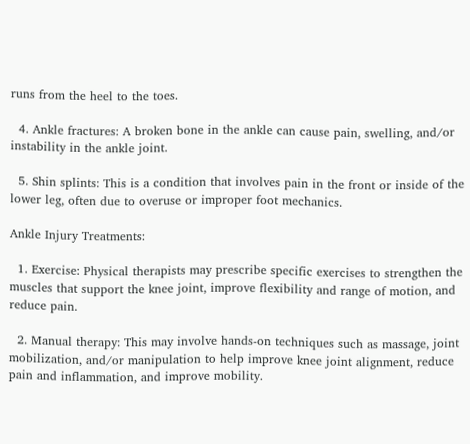runs from the heel to the toes.

  4. Ankle fractures: A broken bone in the ankle can cause pain, swelling, and/or instability in the ankle joint.

  5. Shin splints: This is a condition that involves pain in the front or inside of the lower leg, often due to overuse or improper foot mechanics.

Ankle Injury Treatments:

  1. Exercise: Physical therapists may prescribe specific exercises to strengthen the muscles that support the knee joint, improve flexibility and range of motion, and reduce pain.

  2. Manual therapy: This may involve hands-on techniques such as massage, joint mobilization, and/or manipulation to help improve knee joint alignment, reduce pain and inflammation, and improve mobility.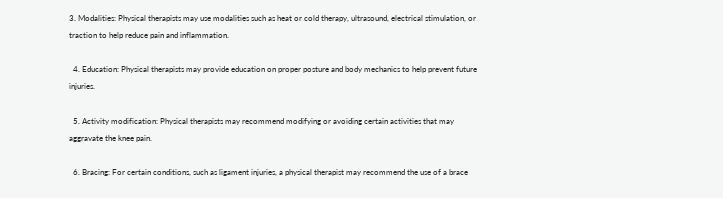3. Modalities: Physical therapists may use modalities such as heat or cold therapy, ultrasound, electrical stimulation, or traction to help reduce pain and inflammation.

  4. Education: Physical therapists may provide education on proper posture and body mechanics to help prevent future injuries.

  5. Activity modification: Physical therapists may recommend modifying or avoiding certain activities that may aggravate the knee pain.

  6. Bracing: For certain conditions, such as ligament injuries, a physical therapist may recommend the use of a brace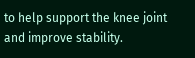to help support the knee joint and improve stability.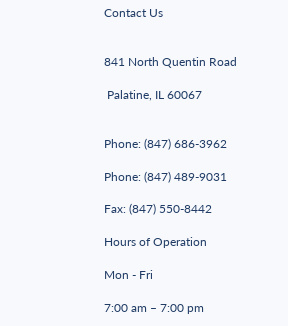Contact Us


841 North Quentin Road

 Palatine, IL 60067


Phone: (847) 686-3962

Phone: (847) 489-9031

Fax: (847) 550-8442

Hours of Operation

Mon - Fri

7:00 am – 7:00 pm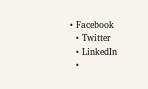• Facebook
  • Twitter
  • LinkedIn
  •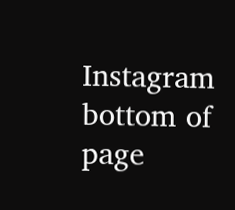Instagram
bottom of page